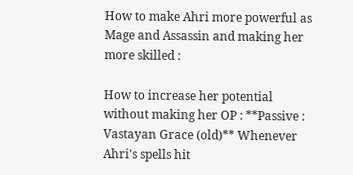How to make Ahri more powerful as Mage and Assassin and making her more skilled :

How to increase her potential without making her OP : **Passive : Vastayan Grace (old)** Whenever Ahri's spells hit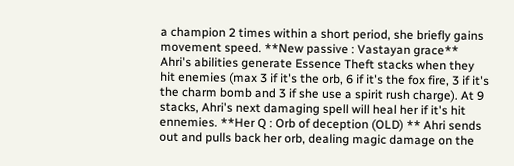a champion 2 times within a short period, she briefly gains movement speed. **New passive : Vastayan grace** Ahri's abilities generate Essence Theft stacks when they hit enemies (max 3 if it's the orb, 6 if it's the fox fire, 3 if it's the charm bomb and 3 if she use a spirit rush charge). At 9 stacks, Ahri's next damaging spell will heal her if it's hit ennemies. **Her Q : Orb of deception (OLD) ** Ahri sends out and pulls back her orb, dealing magic damage on the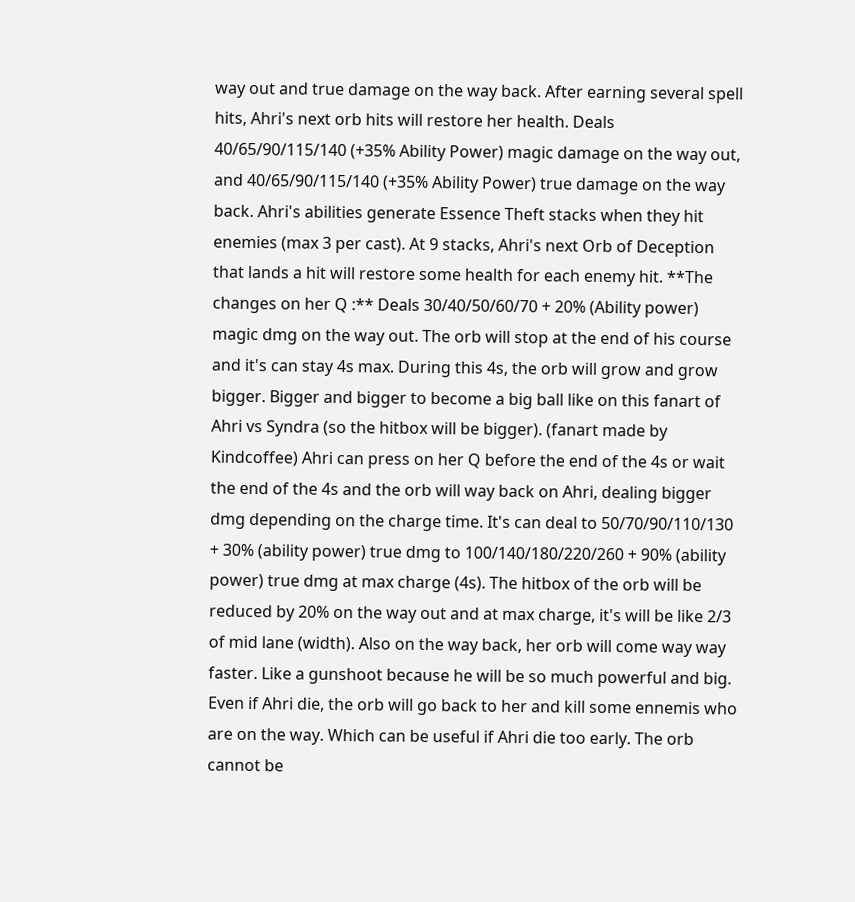way out and true damage on the way back. After earning several spell hits, Ahri's next orb hits will restore her health. Deals 40/65/90/115/140 (+35% Ability Power) magic damage on the way out, and 40/65/90/115/140 (+35% Ability Power) true damage on the way back. Ahri's abilities generate Essence Theft stacks when they hit enemies (max 3 per cast). At 9 stacks, Ahri's next Orb of Deception that lands a hit will restore some health for each enemy hit. **The changes on her Q :** Deals 30/40/50/60/70 + 20% (Ability power) magic dmg on the way out. The orb will stop at the end of his course and it's can stay 4s max. During this 4s, the orb will grow and grow bigger. Bigger and bigger to become a big ball like on this fanart of Ahri vs Syndra (so the hitbox will be bigger). (fanart made by Kindcoffee) Ahri can press on her Q before the end of the 4s or wait the end of the 4s and the orb will way back on Ahri, dealing bigger dmg depending on the charge time. It's can deal to 50/70/90/110/130 + 30% (ability power) true dmg to 100/140/180/220/260 + 90% (ability power) true dmg at max charge (4s). The hitbox of the orb will be reduced by 20% on the way out and at max charge, it's will be like 2/3 of mid lane (width). Also on the way back, her orb will come way way faster. Like a gunshoot because he will be so much powerful and big. Even if Ahri die, the orb will go back to her and kill some ennemis who are on the way. Which can be useful if Ahri die too early. The orb cannot be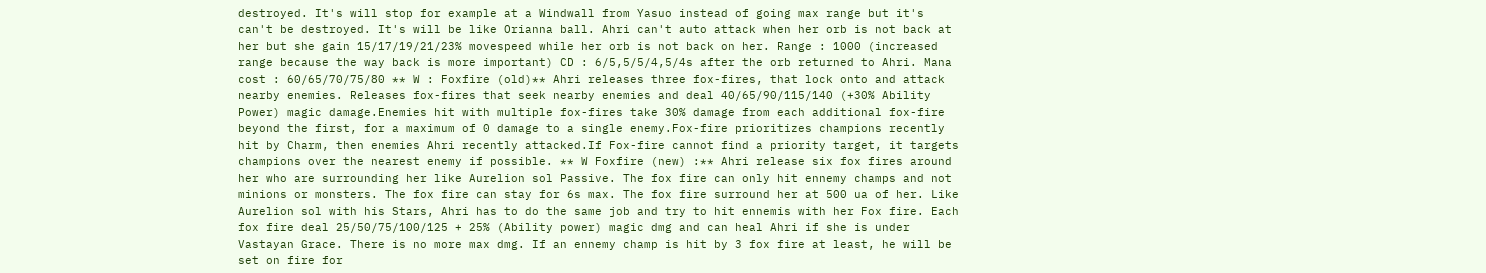destroyed. It's will stop for example at a Windwall from Yasuo instead of going max range but it's can't be destroyed. It's will be like Orianna ball. Ahri can't auto attack when her orb is not back at her but she gain 15/17/19/21/23% movespeed while her orb is not back on her. Range : 1000 (increased range because the way back is more important) CD : 6/5,5/5/4,5/4s after the orb returned to Ahri. Mana cost : 60/65/70/75/80 ** W : Foxfire (old)** Ahri releases three fox-fires, that lock onto and attack nearby enemies. Releases fox-fires that seek nearby enemies and deal 40/65/90/115/140 (+30% Ability Power) magic damage.Enemies hit with multiple fox-fires take 30% damage from each additional fox-fire beyond the first, for a maximum of 0 damage to a single enemy.Fox-fire prioritizes champions recently hit by Charm, then enemies Ahri recently attacked.If Fox-fire cannot find a priority target, it targets champions over the nearest enemy if possible. ** W Foxfire (new) :** Ahri release six fox fires around her who are surrounding her like Aurelion sol Passive. The fox fire can only hit ennemy champs and not minions or monsters. The fox fire can stay for 6s max. The fox fire surround her at 500 ua of her. Like Aurelion sol with his Stars, Ahri has to do the same job and try to hit ennemis with her Fox fire. Each fox fire deal 25/50/75/100/125 + 25% (Ability power) magic dmg and can heal Ahri if she is under Vastayan Grace. There is no more max dmg. If an ennemy champ is hit by 3 fox fire at least, he will be set on fire for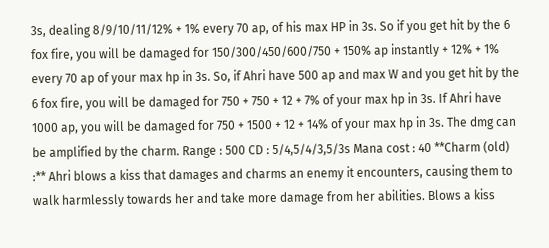3s, dealing 8/9/10/11/12% + 1% every 70 ap, of his max HP in 3s. So if you get hit by the 6 fox fire, you will be damaged for 150/300/450/600/750 + 150% ap instantly + 12% + 1% every 70 ap of your max hp in 3s. So, if Ahri have 500 ap and max W and you get hit by the 6 fox fire, you will be damaged for 750 + 750 + 12 + 7% of your max hp in 3s. If Ahri have 1000 ap, you will be damaged for 750 + 1500 + 12 + 14% of your max hp in 3s. The dmg can be amplified by the charm. Range : 500 CD : 5/4,5/4/3,5/3s Mana cost : 40 **Charm (old) :** Ahri blows a kiss that damages and charms an enemy it encounters, causing them to walk harmlessly towards her and take more damage from her abilities. Blows a kiss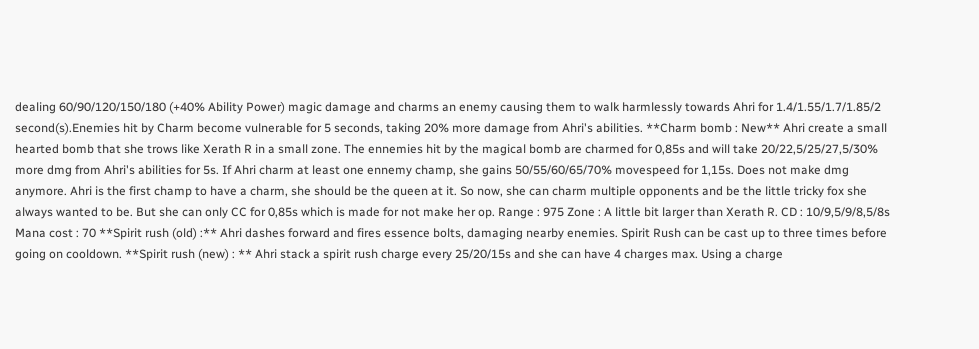dealing 60/90/120/150/180 (+40% Ability Power) magic damage and charms an enemy causing them to walk harmlessly towards Ahri for 1.4/1.55/1.7/1.85/2 second(s).Enemies hit by Charm become vulnerable for 5 seconds, taking 20% more damage from Ahri's abilities. **Charm bomb : New** Ahri create a small hearted bomb that she trows like Xerath R in a small zone. The ennemies hit by the magical bomb are charmed for 0,85s and will take 20/22,5/25/27,5/30% more dmg from Ahri's abilities for 5s. If Ahri charm at least one ennemy champ, she gains 50/55/60/65/70% movespeed for 1,15s. Does not make dmg anymore. Ahri is the first champ to have a charm, she should be the queen at it. So now, she can charm multiple opponents and be the little tricky fox she always wanted to be. But she can only CC for 0,85s which is made for not make her op. Range : 975 Zone : A little bit larger than Xerath R. CD : 10/9,5/9/8,5/8s Mana cost : 70 **Spirit rush (old) :** Ahri dashes forward and fires essence bolts, damaging nearby enemies. Spirit Rush can be cast up to three times before going on cooldown. **Spirit rush (new) : ** Ahri stack a spirit rush charge every 25/20/15s and she can have 4 charges max. Using a charge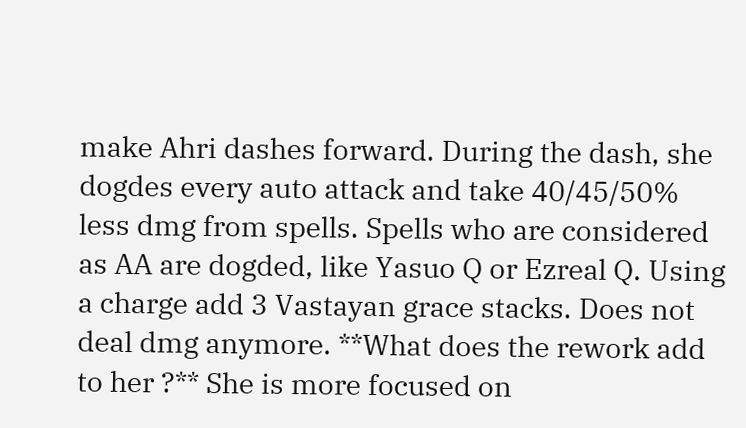make Ahri dashes forward. During the dash, she dogdes every auto attack and take 40/45/50% less dmg from spells. Spells who are considered as AA are dogded, like Yasuo Q or Ezreal Q. Using a charge add 3 Vastayan grace stacks. Does not deal dmg anymore. **What does the rework add to her ?** She is more focused on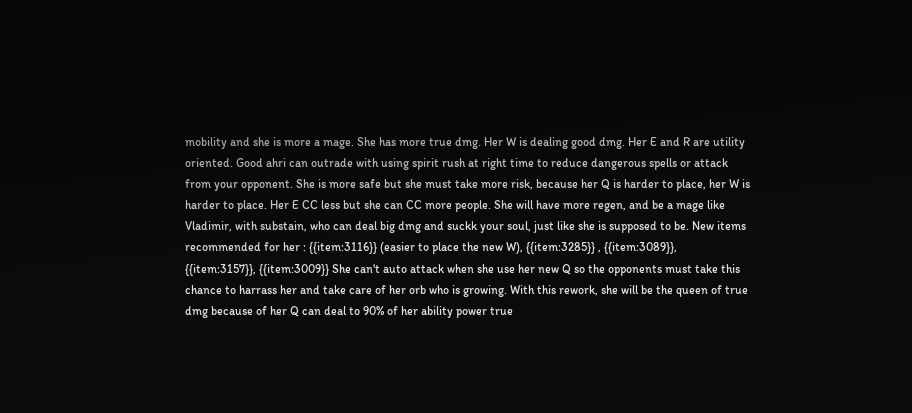mobility and she is more a mage. She has more true dmg. Her W is dealing good dmg. Her E and R are utility oriented. Good ahri can outrade with using spirit rush at right time to reduce dangerous spells or attack from your opponent. She is more safe but she must take more risk, because her Q is harder to place, her W is harder to place. Her E CC less but she can CC more people. She will have more regen, and be a mage like Vladimir, with substain, who can deal big dmg and suckk your soul, just like she is supposed to be. New items recommended for her : {{item:3116}} (easier to place the new W), {{item:3285}} , {{item:3089}}, {{item:3157}}, {{item:3009}} She can't auto attack when she use her new Q so the opponents must take this chance to harrass her and take care of her orb who is growing. With this rework, she will be the queen of true dmg because of her Q can deal to 90% of her ability power true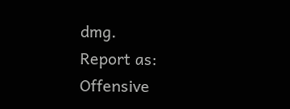dmg.
Report as:
Offensive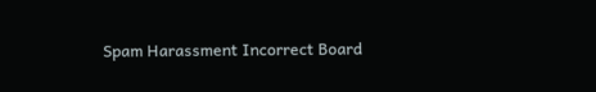Spam Harassment Incorrect Board